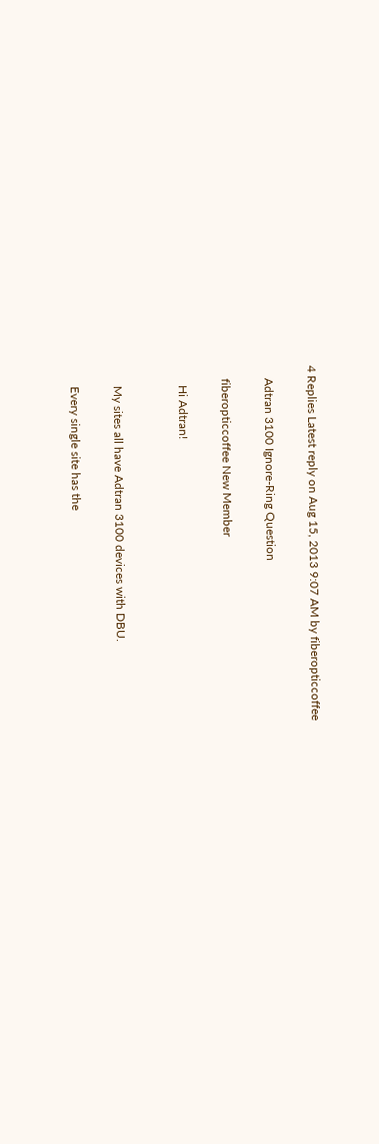4 Replies Latest reply on Aug 15, 2013 9:07 AM by fiberopticcoffee

    Adtran 3100 Ignore-Ring Question

    fiberopticcoffee New Member

      Hi Adtran!


      My sites all have Adtran 3100 devices with DBU.

      Every single site has the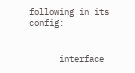following in its config:


      interface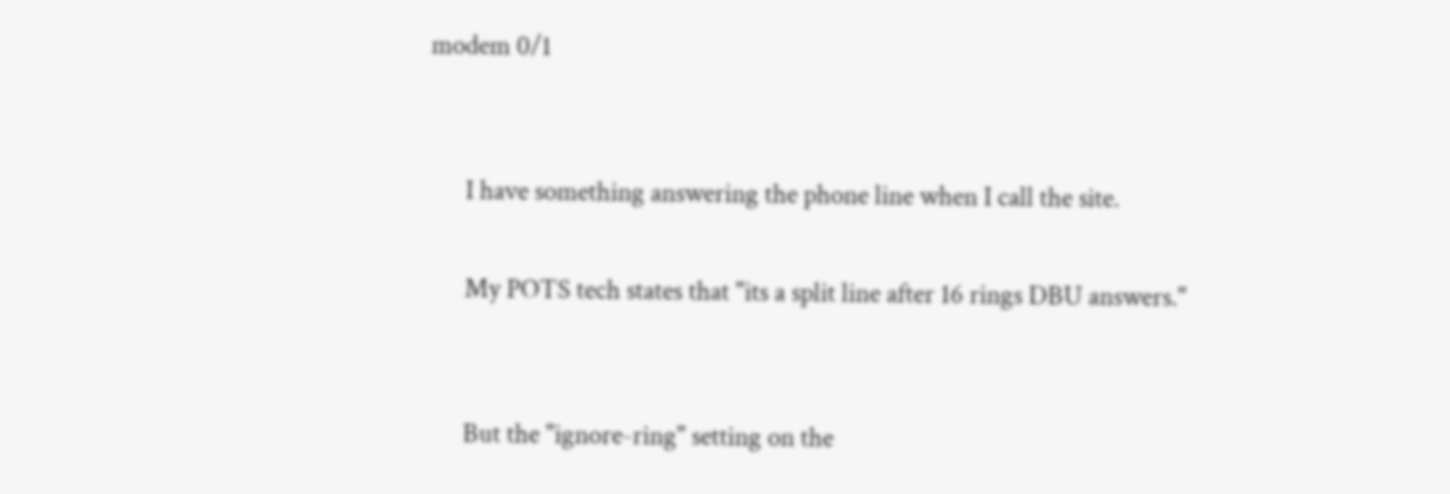modem 0/1


      I have something answering the phone line when I call the site.

      My POTS tech states that "its a split line after 16 rings DBU answers."


      But the "ignore-ring" setting on the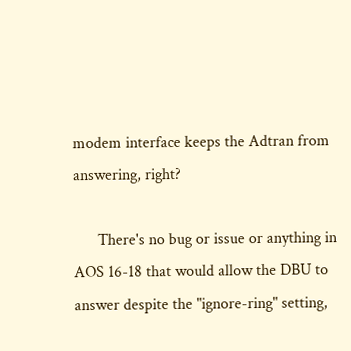modem interface keeps the Adtran from answering, right?

      There's no bug or issue or anything in AOS 16-18 that would allow the DBU to answer despite the "ignore-ring" setting,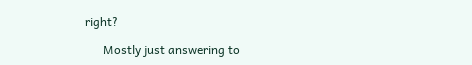right?

      Mostly just answering to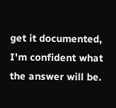get it documented, I'm confident what the answer will be.